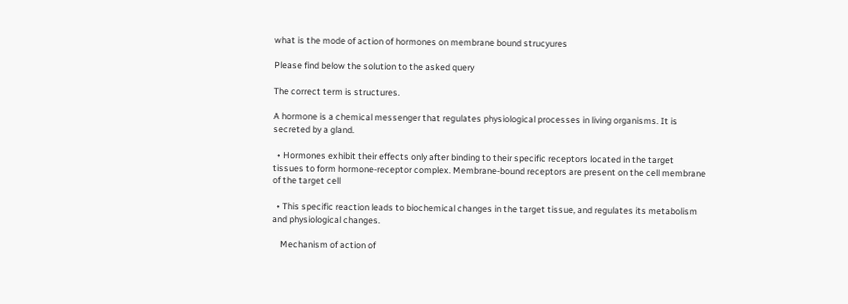what is the mode of action of hormones on membrane bound strucyures

Please find below the solution to the asked query

The correct term is structures.

A hormone is a chemical messenger that regulates physiological processes in living organisms. It is secreted by a gland.

  • Hormones exhibit their effects only after binding to their specific receptors located in the target tissues to form hormone-receptor complex. Membrane-bound receptors are present on the cell membrane of the target cell

  • This specific reaction leads to biochemical changes in the target tissue, and regulates its metabolism and physiological changes.

    Mechanism of action of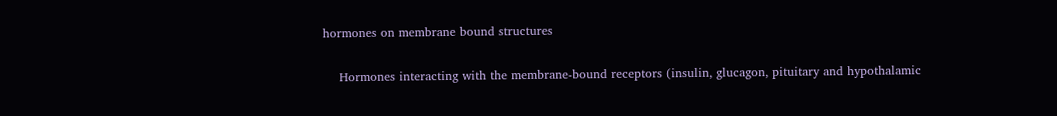hormones on membrane bound structures

    Hormones interacting with the membrane-bound receptors (insulin, glucagon, pituitary and hypothalamic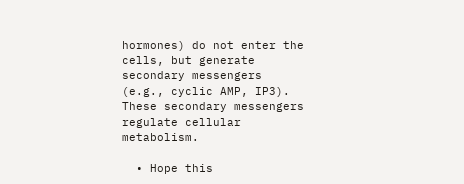hormones) do not enter the cells, but generate secondary messengers (e.g., cyclic AMP, IP3). These secondary messengers regulate cellular metabolism.

  • Hope this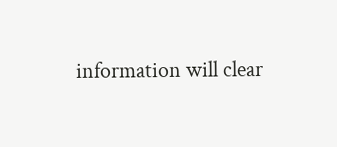information will clear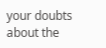your doubts about the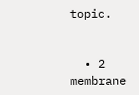topic.


  • 2
membrane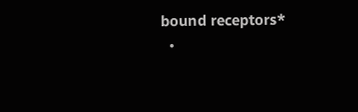bound receptors*
  •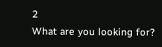2
What are you looking for?